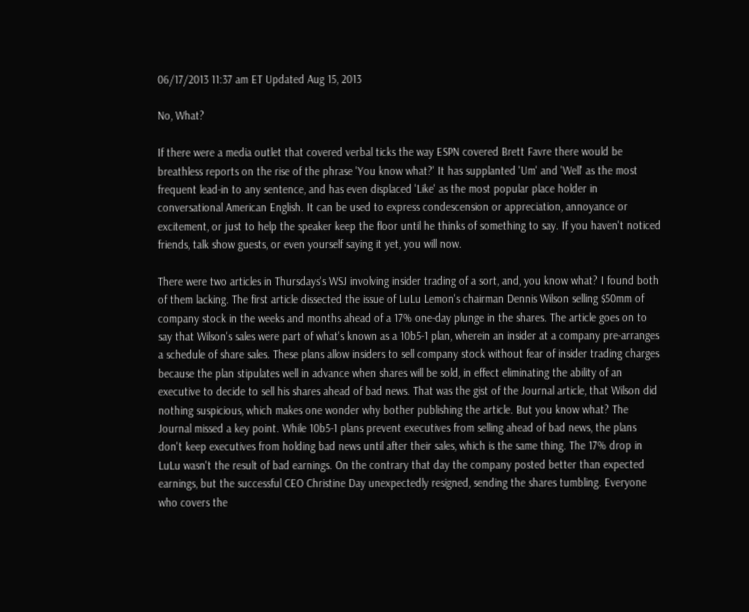06/17/2013 11:37 am ET Updated Aug 15, 2013

No, What?

If there were a media outlet that covered verbal ticks the way ESPN covered Brett Favre there would be breathless reports on the rise of the phrase 'You know what?' It has supplanted 'Um' and 'Well' as the most frequent lead-in to any sentence, and has even displaced 'Like' as the most popular place holder in conversational American English. It can be used to express condescension or appreciation, annoyance or excitement, or just to help the speaker keep the floor until he thinks of something to say. If you haven't noticed friends, talk show guests, or even yourself saying it yet, you will now.

There were two articles in Thursdays's WSJ involving insider trading of a sort, and, you know what? I found both of them lacking. The first article dissected the issue of LuLu Lemon's chairman Dennis Wilson selling $50mm of company stock in the weeks and months ahead of a 17% one-day plunge in the shares. The article goes on to say that Wilson's sales were part of what's known as a 10b5-1 plan, wherein an insider at a company pre-arranges a schedule of share sales. These plans allow insiders to sell company stock without fear of insider trading charges because the plan stipulates well in advance when shares will be sold, in effect eliminating the ability of an executive to decide to sell his shares ahead of bad news. That was the gist of the Journal article, that Wilson did nothing suspicious, which makes one wonder why bother publishing the article. But you know what? The Journal missed a key point. While 10b5-1 plans prevent executives from selling ahead of bad news, the plans don't keep executives from holding bad news until after their sales, which is the same thing. The 17% drop in LuLu wasn't the result of bad earnings. On the contrary that day the company posted better than expected earnings, but the successful CEO Christine Day unexpectedly resigned, sending the shares tumbling. Everyone who covers the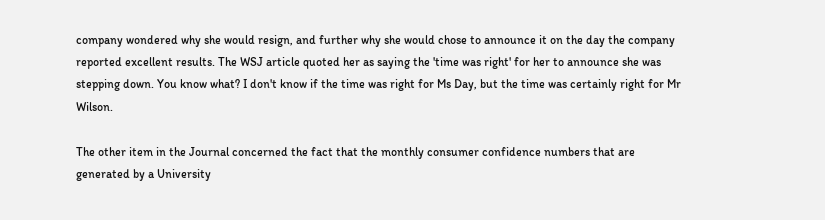company wondered why she would resign, and further why she would chose to announce it on the day the company reported excellent results. The WSJ article quoted her as saying the 'time was right' for her to announce she was stepping down. You know what? I don't know if the time was right for Ms Day, but the time was certainly right for Mr Wilson.

The other item in the Journal concerned the fact that the monthly consumer confidence numbers that are generated by a University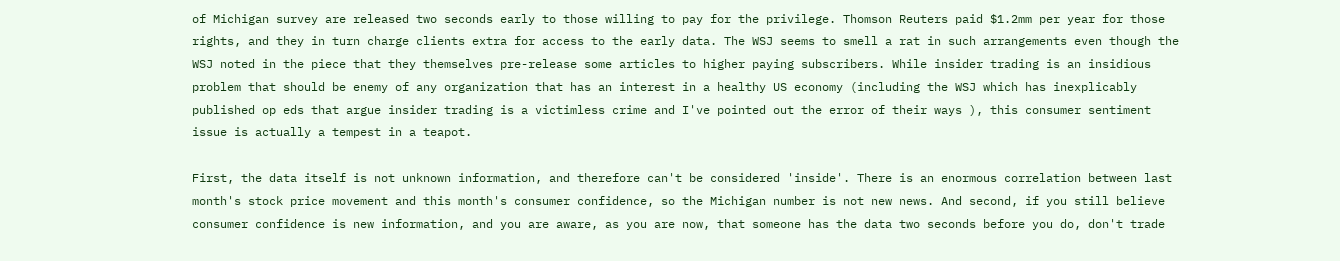of Michigan survey are released two seconds early to those willing to pay for the privilege. Thomson Reuters paid $1.2mm per year for those rights, and they in turn charge clients extra for access to the early data. The WSJ seems to smell a rat in such arrangements even though the WSJ noted in the piece that they themselves pre-release some articles to higher paying subscribers. While insider trading is an insidious problem that should be enemy of any organization that has an interest in a healthy US economy (including the WSJ which has inexplicably published op eds that argue insider trading is a victimless crime and I've pointed out the error of their ways ), this consumer sentiment issue is actually a tempest in a teapot.

First, the data itself is not unknown information, and therefore can't be considered 'inside'. There is an enormous correlation between last month's stock price movement and this month's consumer confidence, so the Michigan number is not new news. And second, if you still believe consumer confidence is new information, and you are aware, as you are now, that someone has the data two seconds before you do, don't trade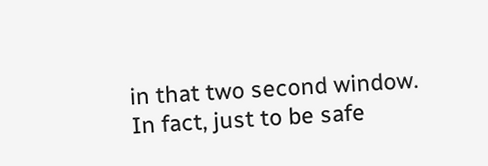in that two second window. In fact, just to be safe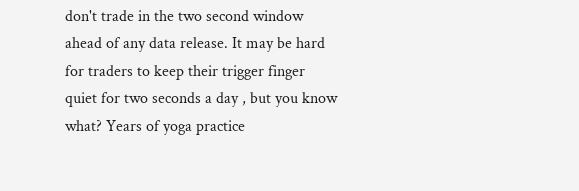don't trade in the two second window ahead of any data release. It may be hard for traders to keep their trigger finger quiet for two seconds a day , but you know what? Years of yoga practice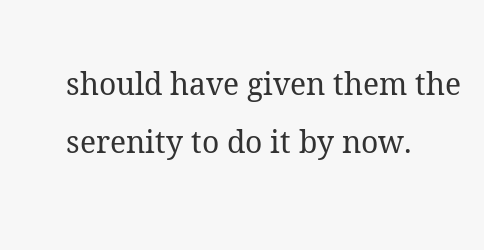should have given them the serenity to do it by now.